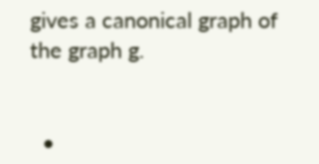gives a canonical graph of the graph g.


  •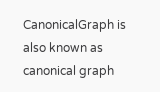CanonicalGraph is also known as canonical graph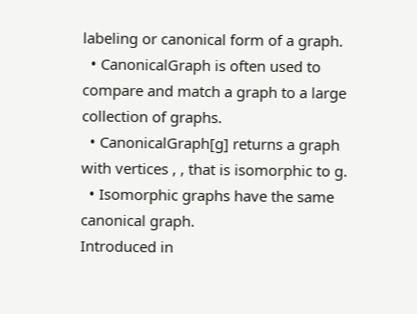labeling or canonical form of a graph.
  • CanonicalGraph is often used to compare and match a graph to a large collection of graphs.
  • CanonicalGraph[g] returns a graph with vertices , , that is isomorphic to g.
  • Isomorphic graphs have the same canonical graph.
Introduced in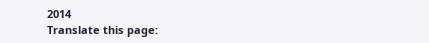2014
Translate this page: